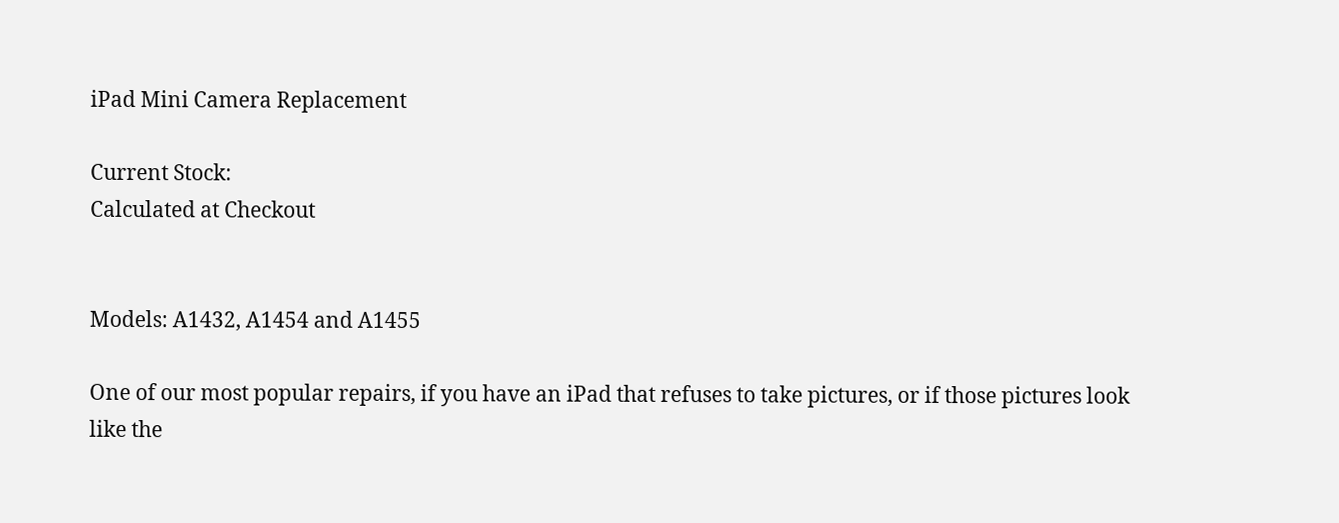iPad Mini Camera Replacement

Current Stock:
Calculated at Checkout


Models: A1432, A1454 and A1455

One of our most popular repairs, if you have an iPad that refuses to take pictures, or if those pictures look like the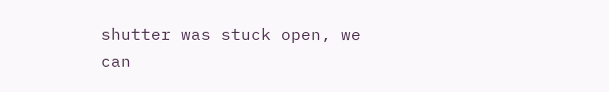shutter was stuck open, we can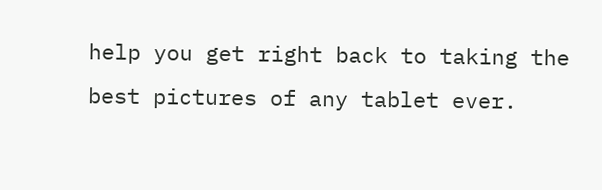help you get right back to taking the best pictures of any tablet ever.